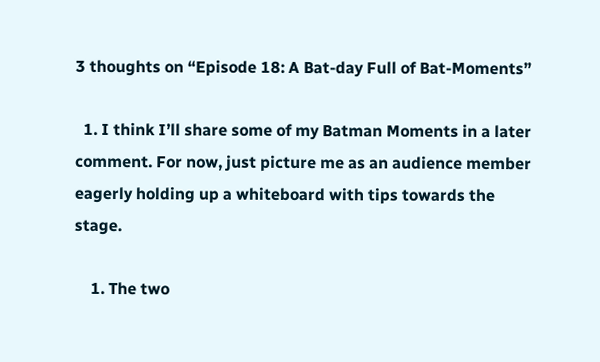3 thoughts on “Episode 18: A Bat-day Full of Bat-Moments”

  1. I think I’ll share some of my Batman Moments in a later comment. For now, just picture me as an audience member eagerly holding up a whiteboard with tips towards the stage.

    1. The two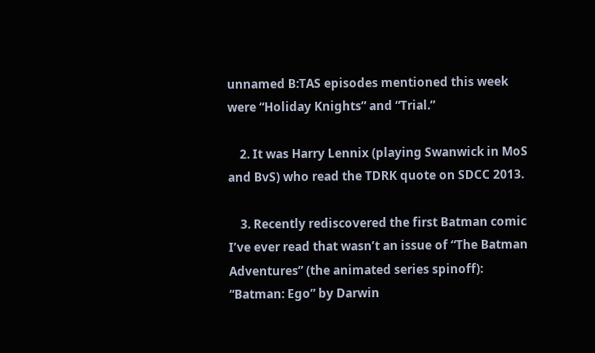unnamed B:TAS episodes mentioned this week were “Holiday Knights” and “Trial.”

    2. It was Harry Lennix (playing Swanwick in MoS and BvS) who read the TDRK quote on SDCC 2013.

    3. Recently rediscovered the first Batman comic I’ve ever read that wasn’t an issue of “The Batman Adventures” (the animated series spinoff): “Batman: Ego” by Darwin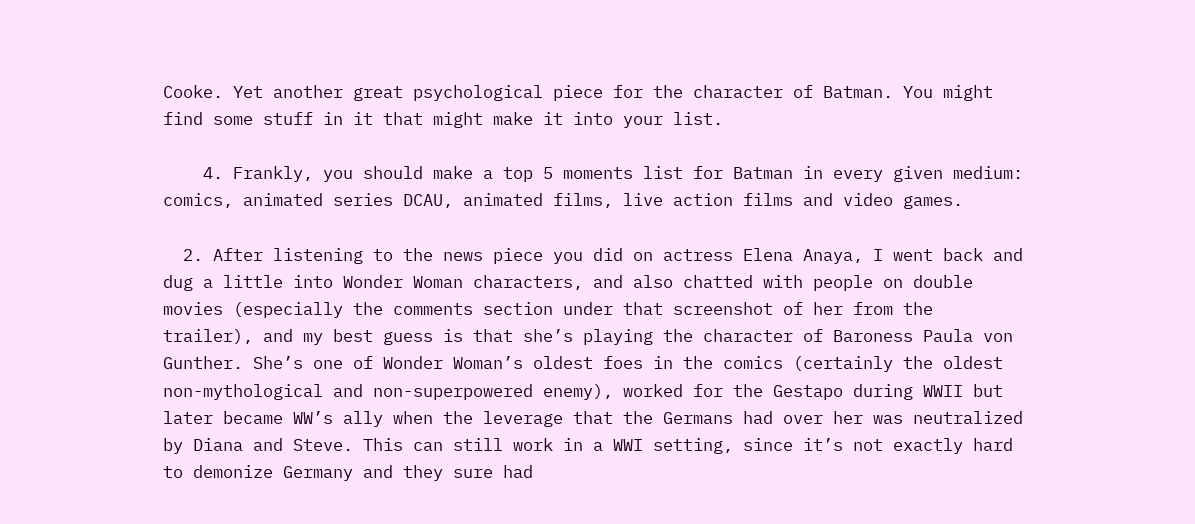Cooke. Yet another great psychological piece for the character of Batman. You might find some stuff in it that might make it into your list.

    4. Frankly, you should make a top 5 moments list for Batman in every given medium: comics, animated series DCAU, animated films, live action films and video games.

  2. After listening to the news piece you did on actress Elena Anaya, I went back and dug a little into Wonder Woman characters, and also chatted with people on double movies (especially the comments section under that screenshot of her from the trailer), and my best guess is that she’s playing the character of Baroness Paula von Gunther. She’s one of Wonder Woman’s oldest foes in the comics (certainly the oldest non-mythological and non-superpowered enemy), worked for the Gestapo during WWII but later became WW’s ally when the leverage that the Germans had over her was neutralized by Diana and Steve. This can still work in a WWI setting, since it’s not exactly hard to demonize Germany and they sure had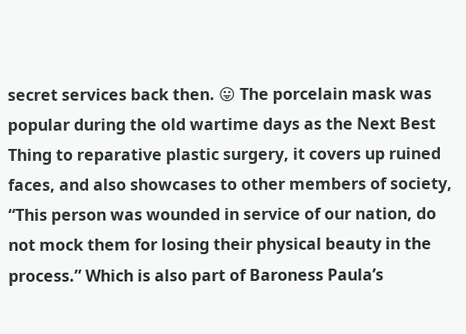secret services back then. 😛 The porcelain mask was popular during the old wartime days as the Next Best Thing to reparative plastic surgery, it covers up ruined faces, and also showcases to other members of society, “This person was wounded in service of our nation, do not mock them for losing their physical beauty in the process.” Which is also part of Baroness Paula’s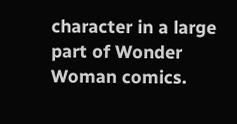character in a large part of Wonder Woman comics.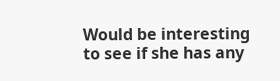Would be interesting to see if she has any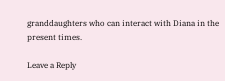granddaughters who can interact with Diana in the present times.

Leave a Reply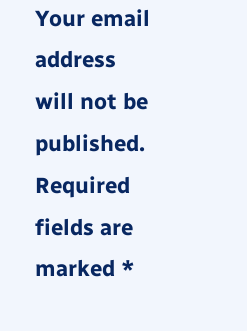Your email address will not be published. Required fields are marked *